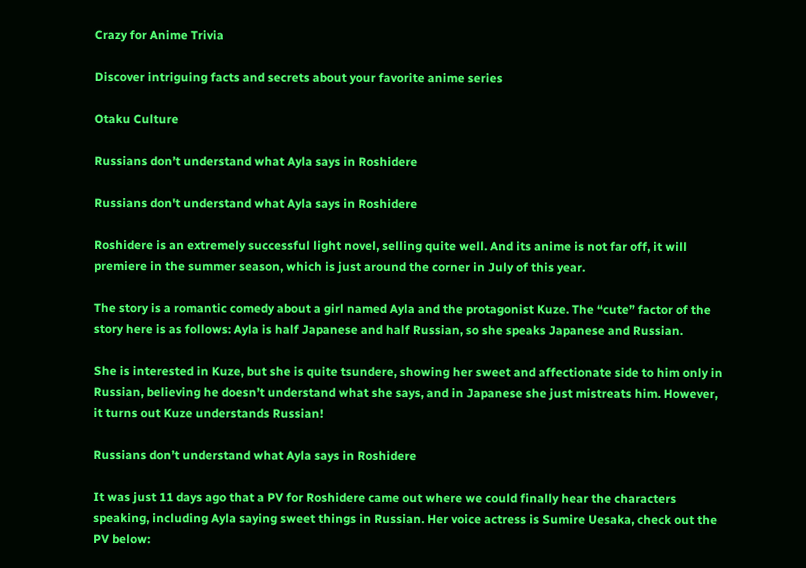Crazy for Anime Trivia

Discover intriguing facts and secrets about your favorite anime series

Otaku Culture

Russians don’t understand what Ayla says in Roshidere

Russians don't understand what Ayla says in Roshidere

Roshidere is an extremely successful light novel, selling quite well. And its anime is not far off, it will premiere in the summer season, which is just around the corner in July of this year.

The story is a romantic comedy about a girl named Ayla and the protagonist Kuze. The “cute” factor of the story here is as follows: Ayla is half Japanese and half Russian, so she speaks Japanese and Russian.

She is interested in Kuze, but she is quite tsundere, showing her sweet and affectionate side to him only in Russian, believing he doesn’t understand what she says, and in Japanese she just mistreats him. However, it turns out Kuze understands Russian!

Russians don’t understand what Ayla says in Roshidere

It was just 11 days ago that a PV for Roshidere came out where we could finally hear the characters speaking, including Ayla saying sweet things in Russian. Her voice actress is Sumire Uesaka, check out the PV below: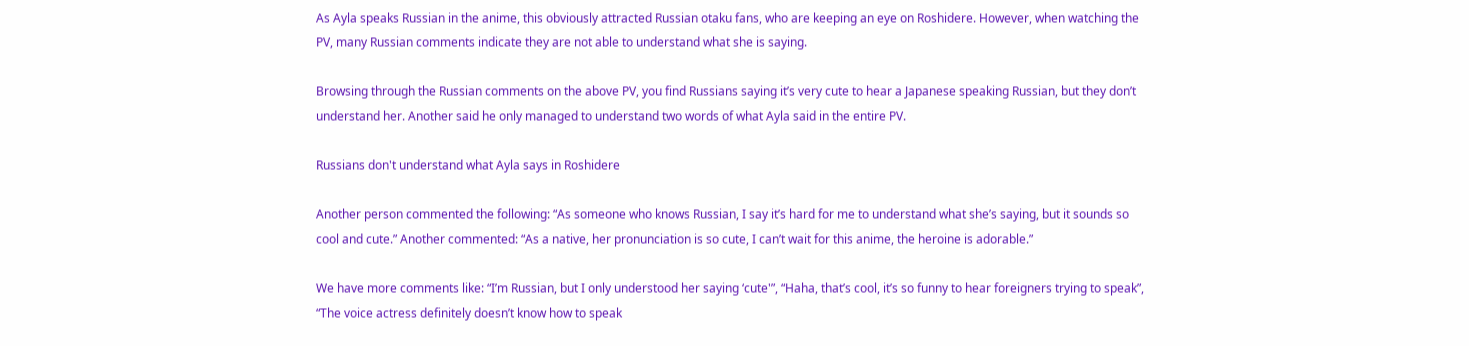As Ayla speaks Russian in the anime, this obviously attracted Russian otaku fans, who are keeping an eye on Roshidere. However, when watching the PV, many Russian comments indicate they are not able to understand what she is saying.

Browsing through the Russian comments on the above PV, you find Russians saying it’s very cute to hear a Japanese speaking Russian, but they don’t understand her. Another said he only managed to understand two words of what Ayla said in the entire PV.

Russians don't understand what Ayla says in Roshidere

Another person commented the following: “As someone who knows Russian, I say it’s hard for me to understand what she’s saying, but it sounds so cool and cute.” Another commented: “As a native, her pronunciation is so cute, I can’t wait for this anime, the heroine is adorable.”

We have more comments like: “I’m Russian, but I only understood her saying ‘cute'”, “Haha, that’s cool, it’s so funny to hear foreigners trying to speak”, “The voice actress definitely doesn’t know how to speak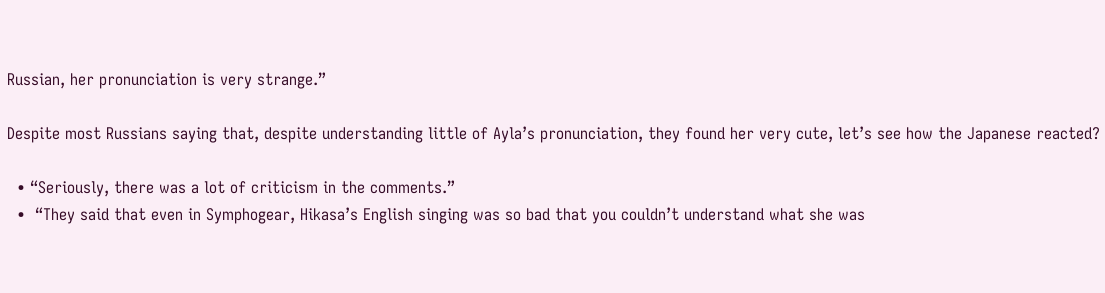Russian, her pronunciation is very strange.”

Despite most Russians saying that, despite understanding little of Ayla’s pronunciation, they found her very cute, let’s see how the Japanese reacted?

  • “Seriously, there was a lot of criticism in the comments.”
  •  “They said that even in Symphogear, Hikasa’s English singing was so bad that you couldn’t understand what she was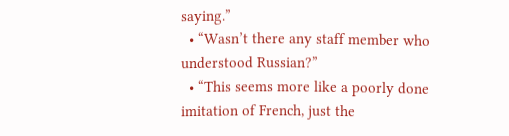saying.”
  • “Wasn’t there any staff member who understood Russian?”
  • “This seems more like a poorly done imitation of French, just the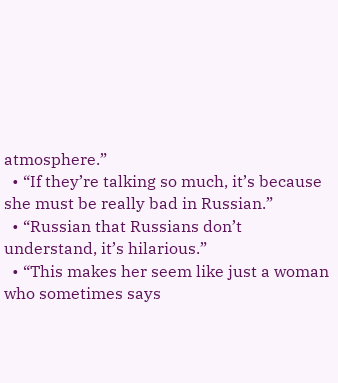atmosphere.”
  • “If they’re talking so much, it’s because she must be really bad in Russian.”
  • “Russian that Russians don’t understand, it’s hilarious.”
  • “This makes her seem like just a woman who sometimes says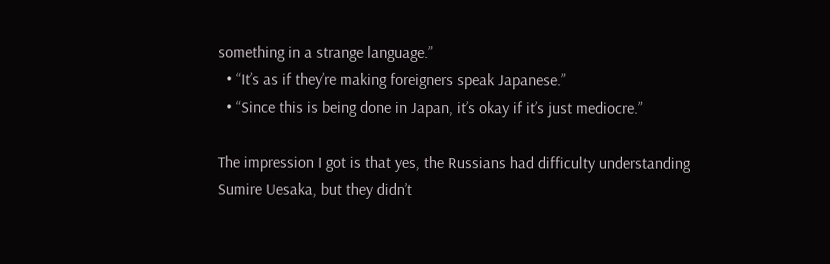something in a strange language.”
  • “It’s as if they’re making foreigners speak Japanese.”
  • “Since this is being done in Japan, it’s okay if it’s just mediocre.”

The impression I got is that yes, the Russians had difficulty understanding Sumire Uesaka, but they didn’t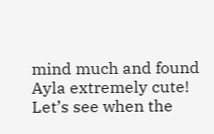mind much and found Ayla extremely cute! Let’s see when the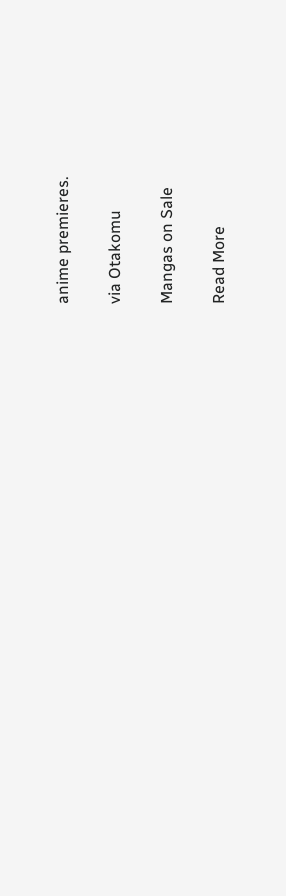anime premieres.

via Otakomu

Mangas on Sale

Read More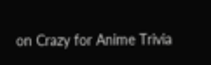on Crazy for Anime Trivia